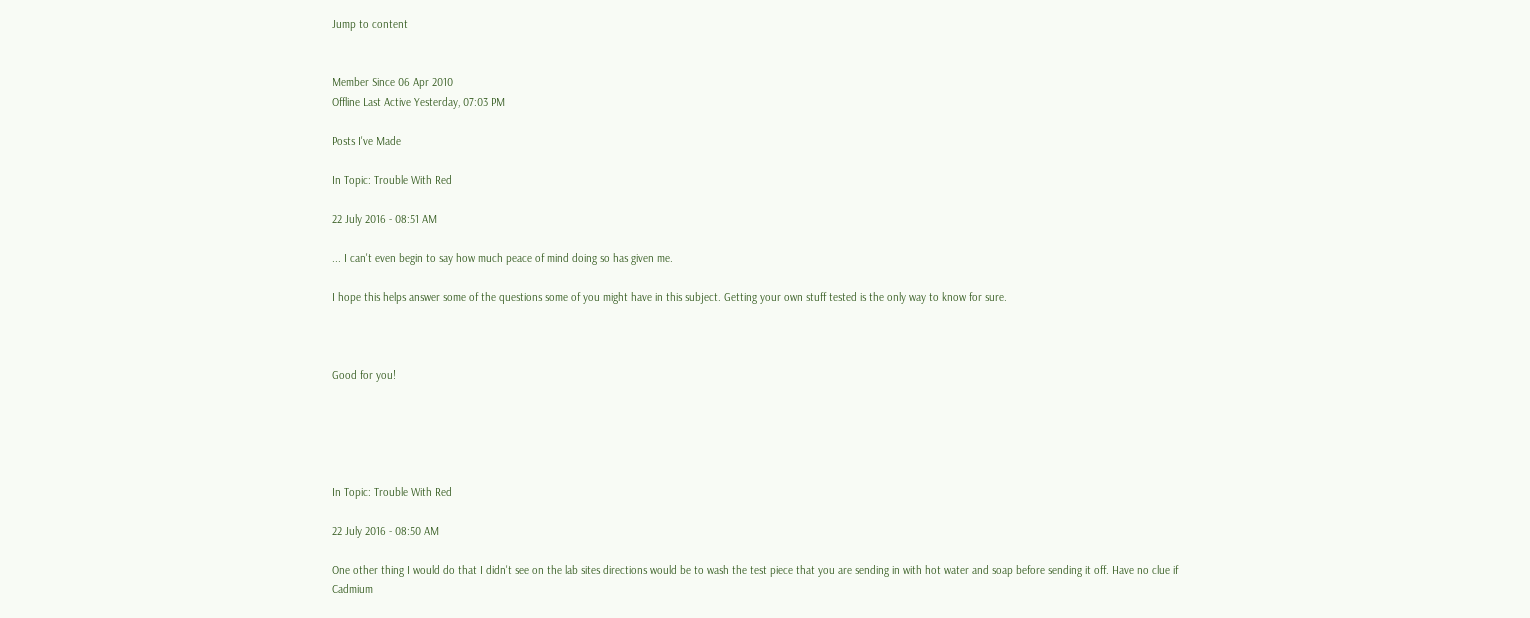Jump to content


Member Since 06 Apr 2010
Offline Last Active Yesterday, 07:03 PM

Posts I've Made

In Topic: Trouble With Red

22 July 2016 - 08:51 AM

... I can't even begin to say how much peace of mind doing so has given me.

I hope this helps answer some of the questions some of you might have in this subject. Getting your own stuff tested is the only way to know for sure.



Good for you!





In Topic: Trouble With Red

22 July 2016 - 08:50 AM

One other thing I would do that I didn't see on the lab sites directions would be to wash the test piece that you are sending in with hot water and soap before sending it off. Have no clue if Cadmium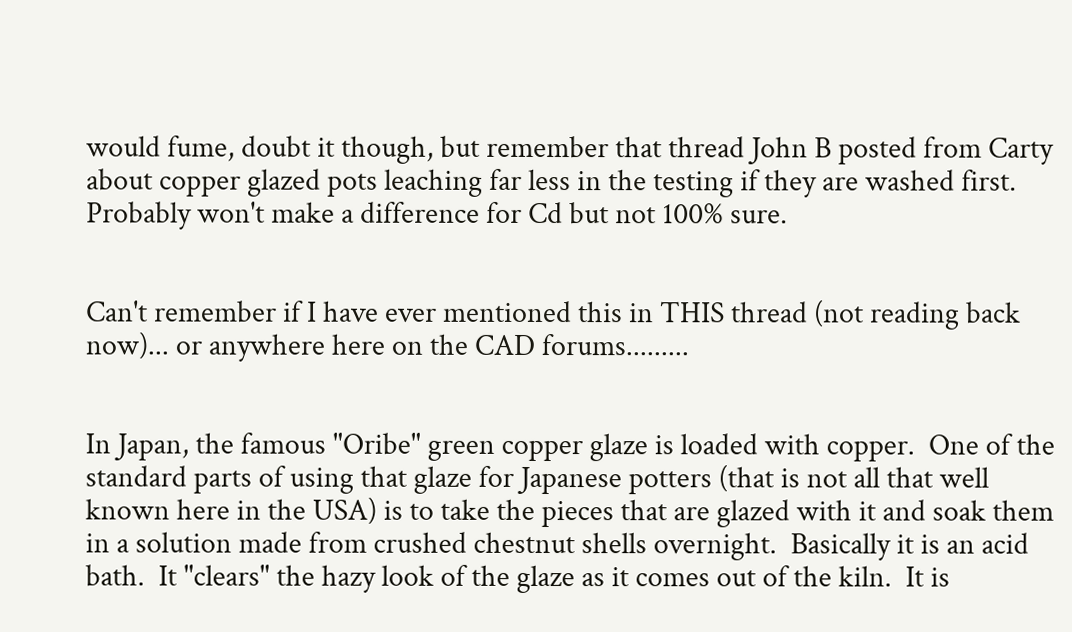would fume, doubt it though, but remember that thread John B posted from Carty about copper glazed pots leaching far less in the testing if they are washed first. Probably won't make a difference for Cd but not 100% sure.


Can't remember if I have ever mentioned this in THIS thread (not reading back now)... or anywhere here on the CAD forums.........


In Japan, the famous "Oribe" green copper glaze is loaded with copper.  One of the standard parts of using that glaze for Japanese potters (that is not all that well known here in the USA) is to take the pieces that are glazed with it and soak them in a solution made from crushed chestnut shells overnight.  Basically it is an acid bath.  It "clears" the hazy look of the glaze as it comes out of the kiln.  It is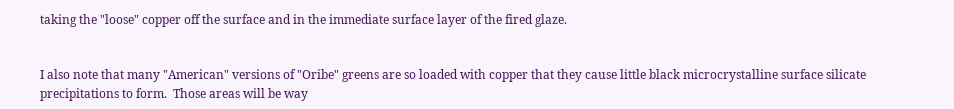taking the "loose" copper off the surface and in the immediate surface layer of the fired glaze.


I also note that many "American" versions of "Oribe" greens are so loaded with copper that they cause little black microcrystalline surface silicate precipitations to form.  Those areas will be way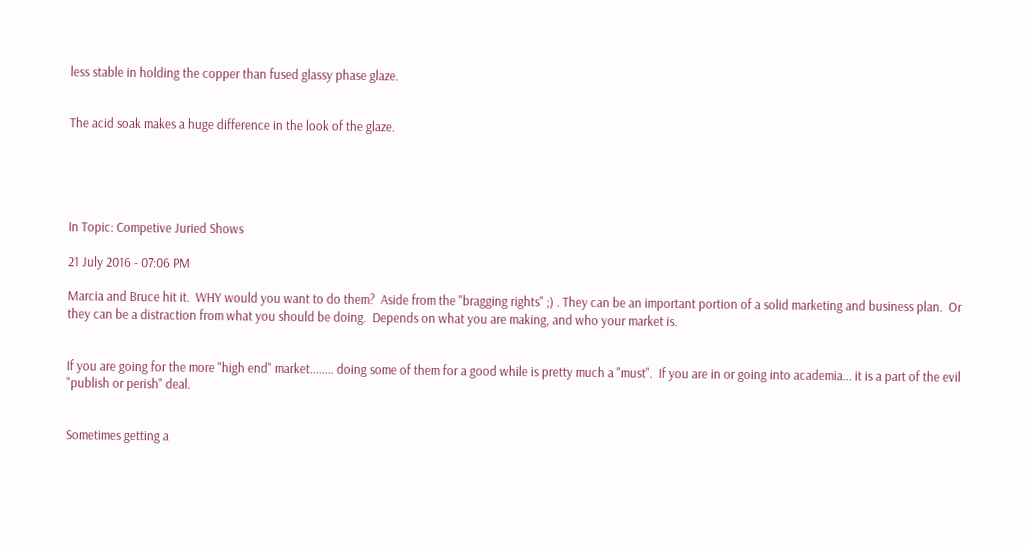less stable in holding the copper than fused glassy phase glaze.


The acid soak makes a huge difference in the look of the glaze.





In Topic: Competive Juried Shows

21 July 2016 - 07:06 PM

Marcia and Bruce hit it.  WHY would you want to do them?  Aside from the "bragging rights" ;) . They can be an important portion of a solid marketing and business plan.  Or they can be a distraction from what you should be doing.  Depends on what you are making, and who your market is.


If you are going for the more "high end" market........ doing some of them for a good while is pretty much a "must".  If you are in or going into academia... it is a part of the evil "publish or perish" deal.


Sometimes getting a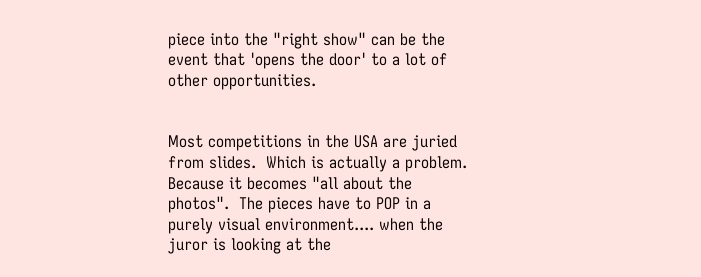piece into the "right show" can be the event that 'opens the door' to a lot of other opportunities.


Most competitions in the USA are juried from slides.  Which is actually a problem.  Because it becomes "all about the photos".  The pieces have to POP in a purely visual environment.... when the juror is looking at the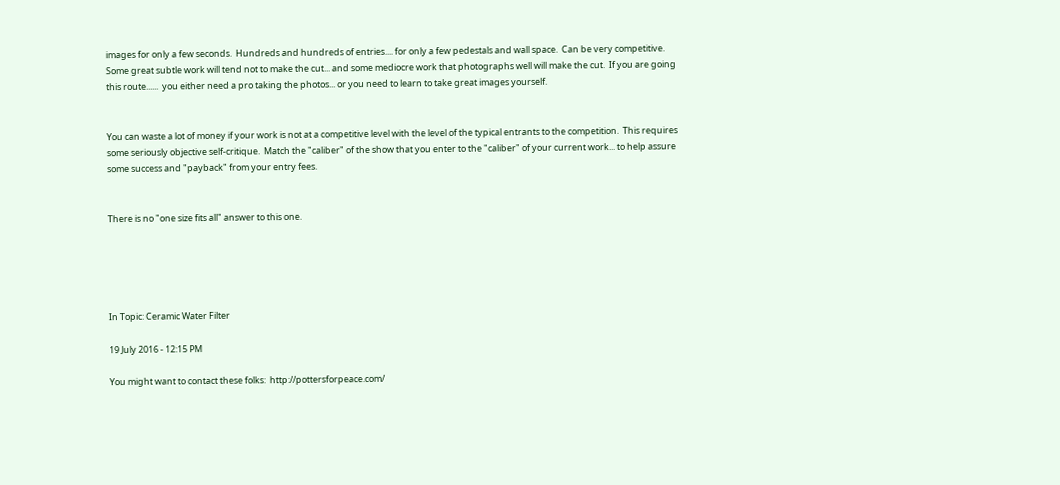images for only a few seconds.  Hundreds and hundreds of entries.... for only a few pedestals and wall space.  Can be very competitive.  Some great subtle work will tend not to make the cut... and some mediocre work that photographs well will make the cut.  If you are going this route......  you either need a pro taking the photos... or you need to learn to take great images yourself.


You can waste a lot of money if your work is not at a competitive level with the level of the typical entrants to the competition.  This requires some seriously objective self-critique.  Match the "caliber" of the show that you enter to the "caliber" of your current work... to help assure some success and "payback" from your entry fees.


There is no "one size fits all" answer to this one.





In Topic: Ceramic Water Filter

19 July 2016 - 12:15 PM

You might want to contact these folks:  http://pottersforpeace.com/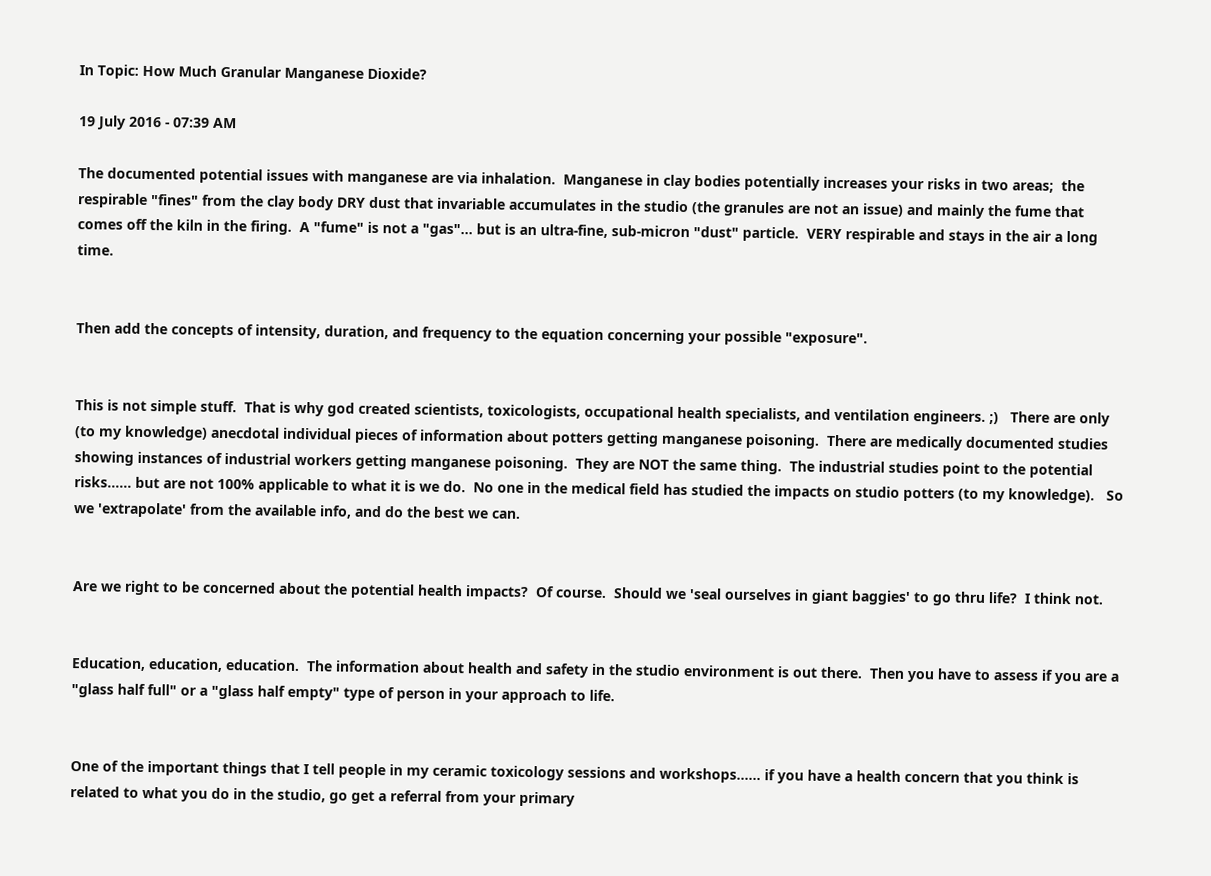In Topic: How Much Granular Manganese Dioxide?

19 July 2016 - 07:39 AM

The documented potential issues with manganese are via inhalation.  Manganese in clay bodies potentially increases your risks in two areas;  the respirable "fines" from the clay body DRY dust that invariable accumulates in the studio (the granules are not an issue) and mainly the fume that comes off the kiln in the firing.  A "fume" is not a "gas"... but is an ultra-fine, sub-micron "dust" particle.  VERY respirable and stays in the air a long time.


Then add the concepts of intensity, duration, and frequency to the equation concerning your possible "exposure".


This is not simple stuff.  That is why god created scientists, toxicologists, occupational health specialists, and ventilation engineers. ;)   There are only (to my knowledge) anecdotal individual pieces of information about potters getting manganese poisoning.  There are medically documented studies showing instances of industrial workers getting manganese poisoning.  They are NOT the same thing.  The industrial studies point to the potential risks...... but are not 100% applicable to what it is we do.  No one in the medical field has studied the impacts on studio potters (to my knowledge).   So we 'extrapolate' from the available info, and do the best we can.


Are we right to be concerned about the potential health impacts?  Of course.  Should we 'seal ourselves in giant baggies' to go thru life?  I think not.


Education, education, education.  The information about health and safety in the studio environment is out there.  Then you have to assess if you are a "glass half full" or a "glass half empty" type of person in your approach to life.


One of the important things that I tell people in my ceramic toxicology sessions and workshops...... if you have a health concern that you think is related to what you do in the studio, go get a referral from your primary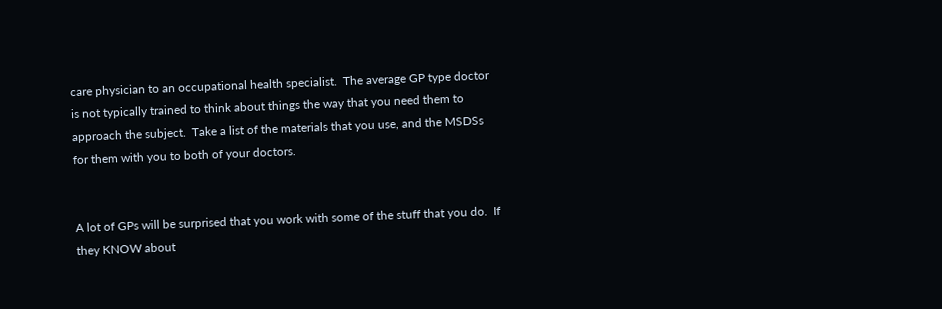care physician to an occupational health specialist.  The average GP type doctor is not typically trained to think about things the way that you need them to approach the subject.  Take a list of the materials that you use, and the MSDSs for them with you to both of your doctors.


A lot of GPs will be surprised that you work with some of the stuff that you do.  If they KNOW about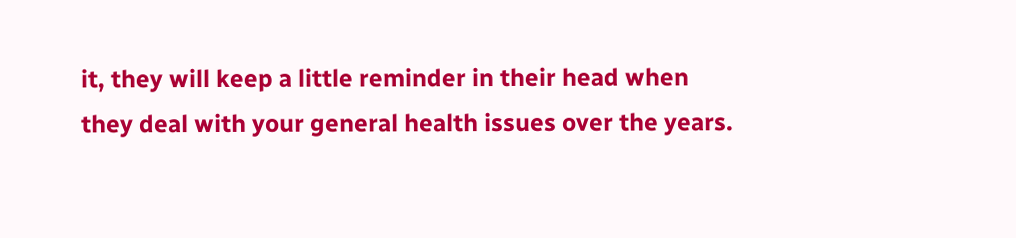it, they will keep a little reminder in their head when they deal with your general health issues over the years.